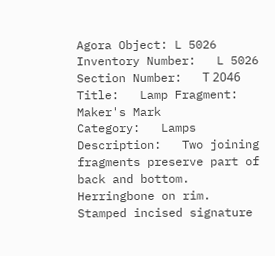Agora Object: L 5026
Inventory Number:   L 5026
Section Number:   Τ 2046
Title:   Lamp Fragment: Maker's Mark
Category:   Lamps
Description:   Two joining fragments preserve part of back and bottom.
Herringbone on rim. Stamped incised signature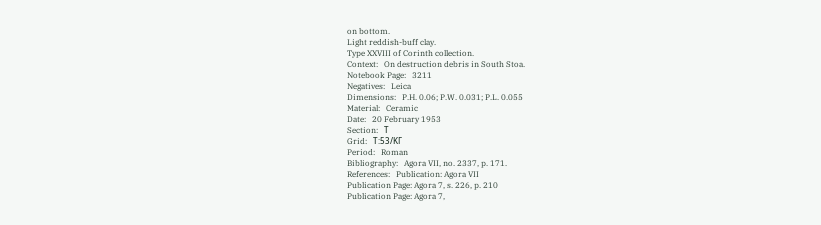on bottom.
Light reddish-buff clay.
Type XXVIII of Corinth collection.
Context:   On destruction debris in South Stoa.
Notebook Page:   3211
Negatives:   Leica
Dimensions:   P.H. 0.06; P.W. 0.031; P.L. 0.055
Material:   Ceramic
Date:   20 February 1953
Section:   Τ
Grid:   Τ:53/ΚΓ
Period:   Roman
Bibliography:   Agora VII, no. 2337, p. 171.
References:   Publication: Agora VII
Publication Page: Agora 7, s. 226, p. 210
Publication Page: Agora 7,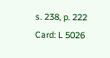s. 238, p. 222
Card: L 5026